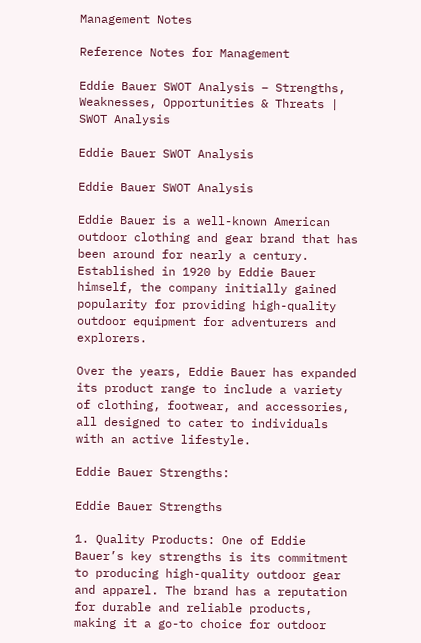Management Notes

Reference Notes for Management

Eddie Bauer SWOT Analysis – Strengths, Weaknesses, Opportunities & Threats | SWOT Analysis

Eddie Bauer SWOT Analysis

Eddie Bauer SWOT Analysis

Eddie Bauer is a well-known American outdoor clothing and gear brand that has been around for nearly a century. Established in 1920 by Eddie Bauer himself, the company initially gained popularity for providing high-quality outdoor equipment for adventurers and explorers.

Over the years, Eddie Bauer has expanded its product range to include a variety of clothing, footwear, and accessories, all designed to cater to individuals with an active lifestyle.

Eddie Bauer Strengths:

Eddie Bauer Strengths

1. Quality Products: One of Eddie Bauer’s key strengths is its commitment to producing high-quality outdoor gear and apparel. The brand has a reputation for durable and reliable products, making it a go-to choice for outdoor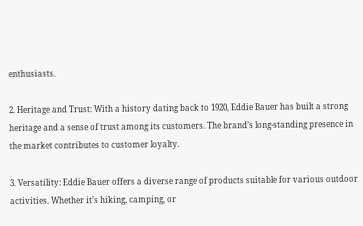enthusiasts.

2. Heritage and Trust: With a history dating back to 1920, Eddie Bauer has built a strong heritage and a sense of trust among its customers. The brand’s long-standing presence in the market contributes to customer loyalty.

3. Versatility: Eddie Bauer offers a diverse range of products suitable for various outdoor activities. Whether it’s hiking, camping, or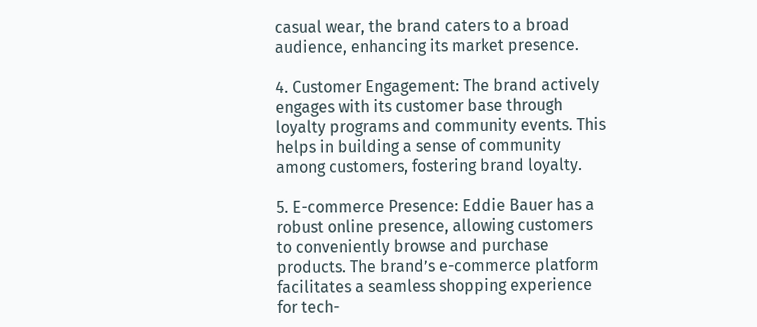casual wear, the brand caters to a broad audience, enhancing its market presence.

4. Customer Engagement: The brand actively engages with its customer base through loyalty programs and community events. This helps in building a sense of community among customers, fostering brand loyalty.

5. E-commerce Presence: Eddie Bauer has a robust online presence, allowing customers to conveniently browse and purchase products. The brand’s e-commerce platform facilitates a seamless shopping experience for tech-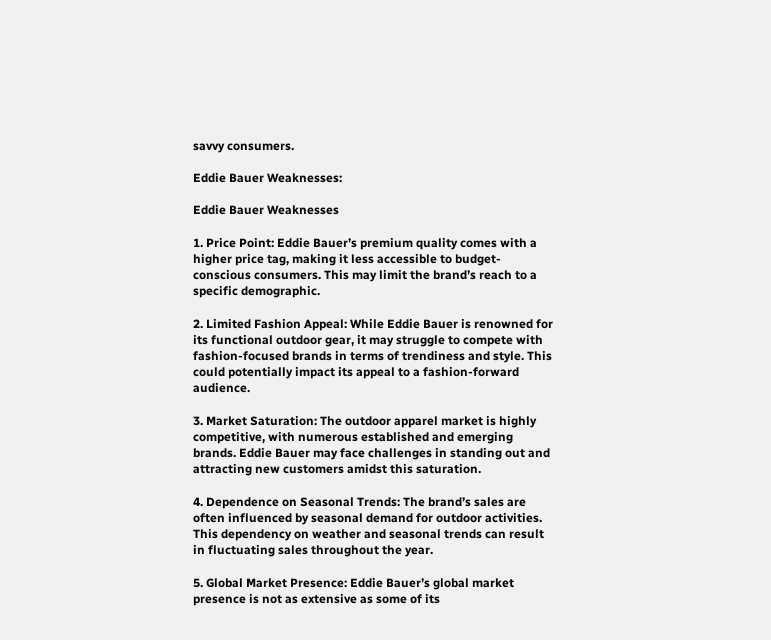savvy consumers.

Eddie Bauer Weaknesses:

Eddie Bauer Weaknesses

1. Price Point: Eddie Bauer’s premium quality comes with a higher price tag, making it less accessible to budget-conscious consumers. This may limit the brand’s reach to a specific demographic.

2. Limited Fashion Appeal: While Eddie Bauer is renowned for its functional outdoor gear, it may struggle to compete with fashion-focused brands in terms of trendiness and style. This could potentially impact its appeal to a fashion-forward audience.

3. Market Saturation: The outdoor apparel market is highly competitive, with numerous established and emerging brands. Eddie Bauer may face challenges in standing out and attracting new customers amidst this saturation.

4. Dependence on Seasonal Trends: The brand’s sales are often influenced by seasonal demand for outdoor activities. This dependency on weather and seasonal trends can result in fluctuating sales throughout the year.

5. Global Market Presence: Eddie Bauer’s global market presence is not as extensive as some of its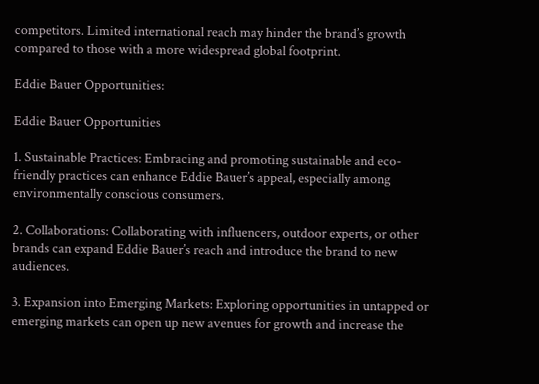competitors. Limited international reach may hinder the brand’s growth compared to those with a more widespread global footprint.

Eddie Bauer Opportunities:

Eddie Bauer Opportunities

1. Sustainable Practices: Embracing and promoting sustainable and eco-friendly practices can enhance Eddie Bauer’s appeal, especially among environmentally conscious consumers.

2. Collaborations: Collaborating with influencers, outdoor experts, or other brands can expand Eddie Bauer’s reach and introduce the brand to new audiences.

3. Expansion into Emerging Markets: Exploring opportunities in untapped or emerging markets can open up new avenues for growth and increase the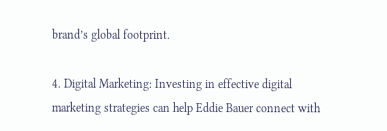brand’s global footprint.

4. Digital Marketing: Investing in effective digital marketing strategies can help Eddie Bauer connect with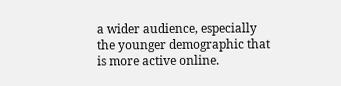a wider audience, especially the younger demographic that is more active online.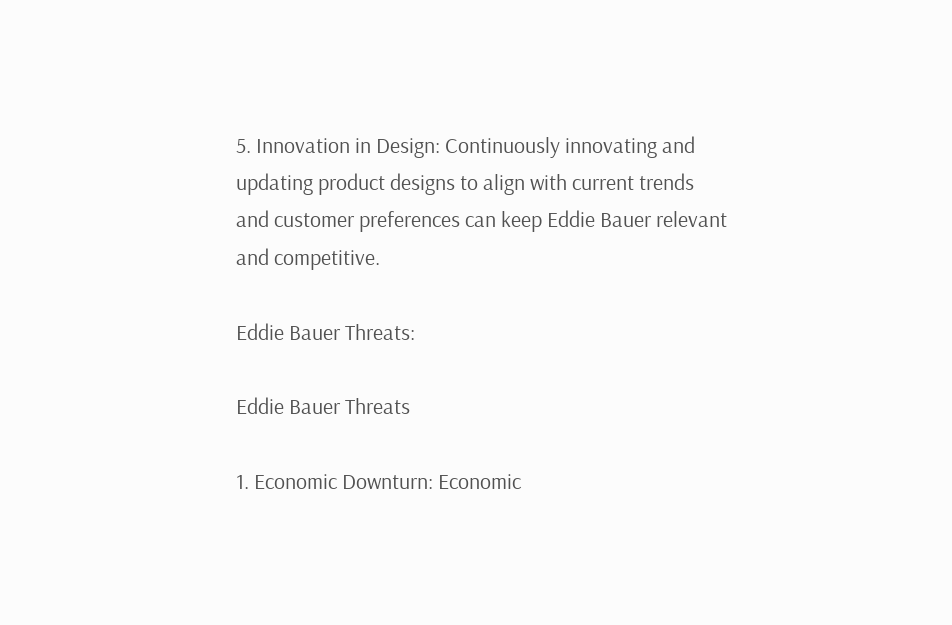5. Innovation in Design: Continuously innovating and updating product designs to align with current trends and customer preferences can keep Eddie Bauer relevant and competitive.

Eddie Bauer Threats:

Eddie Bauer Threats

1. Economic Downturn: Economic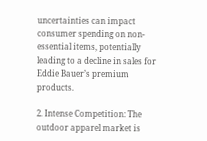uncertainties can impact consumer spending on non-essential items, potentially leading to a decline in sales for Eddie Bauer’s premium products.

2. Intense Competition: The outdoor apparel market is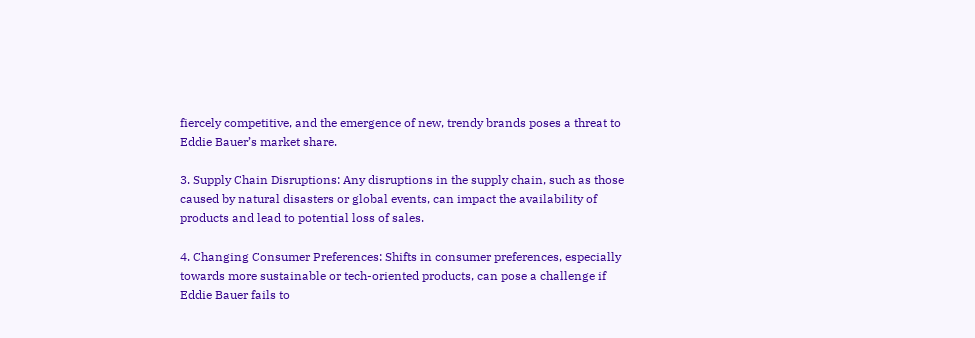fiercely competitive, and the emergence of new, trendy brands poses a threat to Eddie Bauer’s market share.

3. Supply Chain Disruptions: Any disruptions in the supply chain, such as those caused by natural disasters or global events, can impact the availability of products and lead to potential loss of sales.

4. Changing Consumer Preferences: Shifts in consumer preferences, especially towards more sustainable or tech-oriented products, can pose a challenge if Eddie Bauer fails to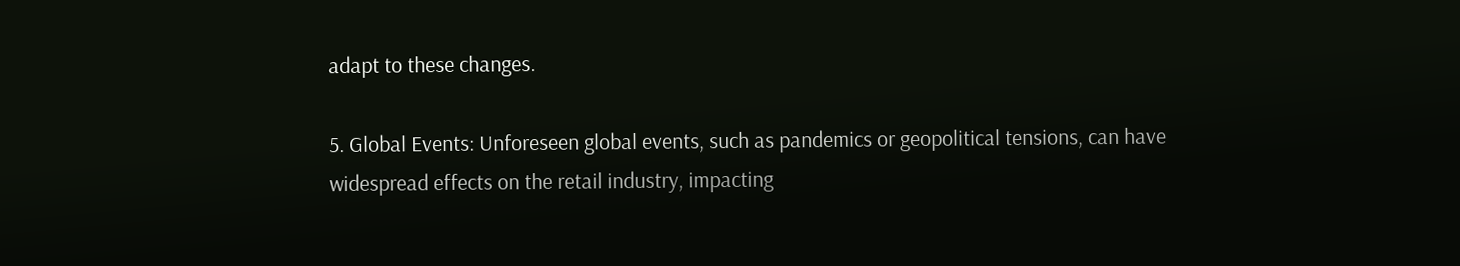adapt to these changes.

5. Global Events: Unforeseen global events, such as pandemics or geopolitical tensions, can have widespread effects on the retail industry, impacting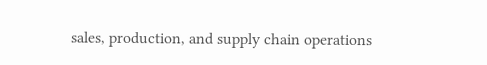sales, production, and supply chain operations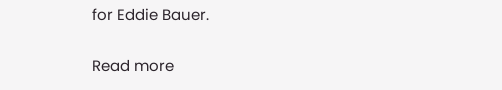for Eddie Bauer.

Read more